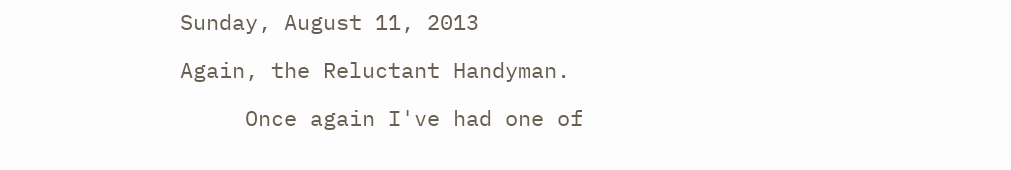Sunday, August 11, 2013

Again, the Reluctant Handyman.

     Once again I've had one of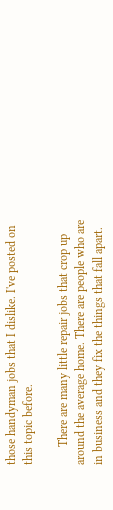those handyman jobs that I dislike. I've posted on this topic before.

      There are many little repair jobs that crop up around the average home. There are people who are in business and they fix the things that fall apart.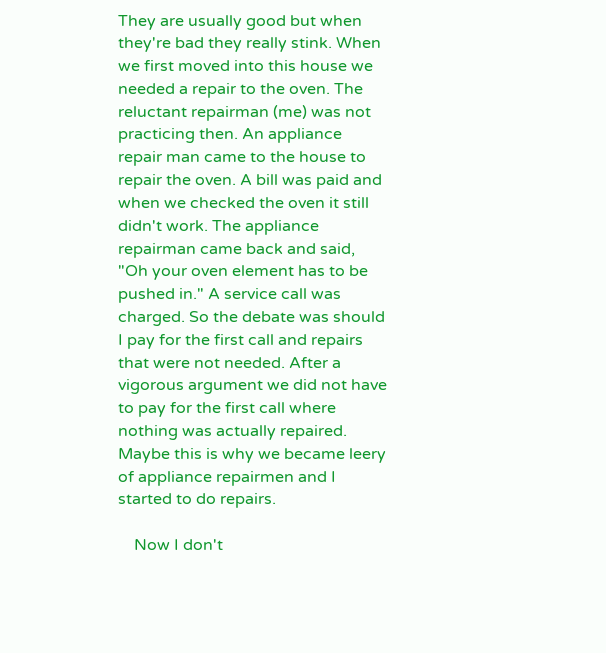They are usually good but when they're bad they really stink. When we first moved into this house we needed a repair to the oven. The reluctant repairman (me) was not practicing then. An appliance repair man came to the house to repair the oven. A bill was paid and when we checked the oven it still didn't work. The appliance repairman came back and said, "Oh your oven element has to be pushed in." A service call was charged. So the debate was should I pay for the first call and repairs that were not needed. After a vigorous argument we did not have to pay for the first call where nothing was actually repaired. Maybe this is why we became leery of appliance repairmen and I started to do repairs.

    Now I don't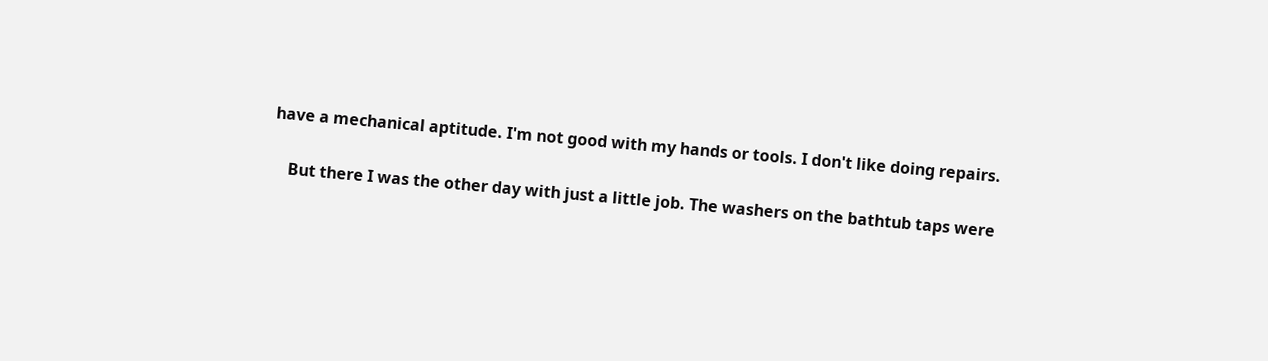have a mechanical aptitude. I'm not good with my hands or tools. I don't like doing repairs.

    But there I was the other day with just a little job. The washers on the bathtub taps were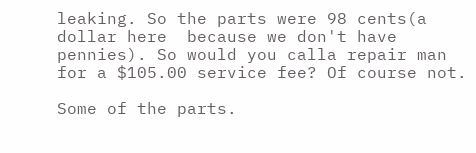leaking. So the parts were 98 cents(a dollar here  because we don't have pennies). So would you calla repair man for a $105.00 service fee? Of course not.

Some of the parts.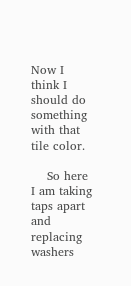Now I think I should do something with that tile color.

    So here I am taking taps apart and replacing washers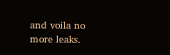and voila no more leaks.